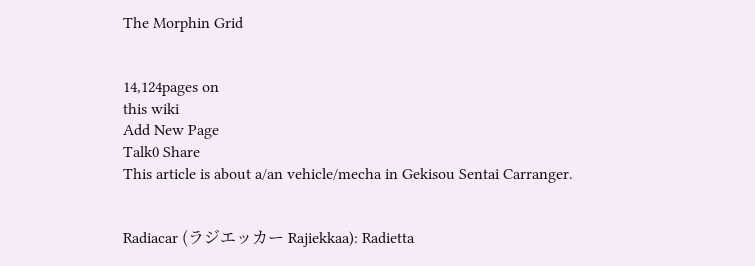The Morphin Grid


14,124pages on
this wiki
Add New Page
Talk0 Share
This article is about a/an vehicle/mecha in Gekisou Sentai Carranger.


Radiacar (ラジエッカー Rajiekkaa): Radietta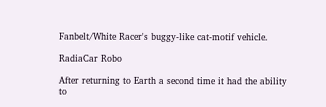Fanbelt/White Racer's buggy-like cat-motif vehicle.

RadiaCar Robo

After returning to Earth a second time it had the ability to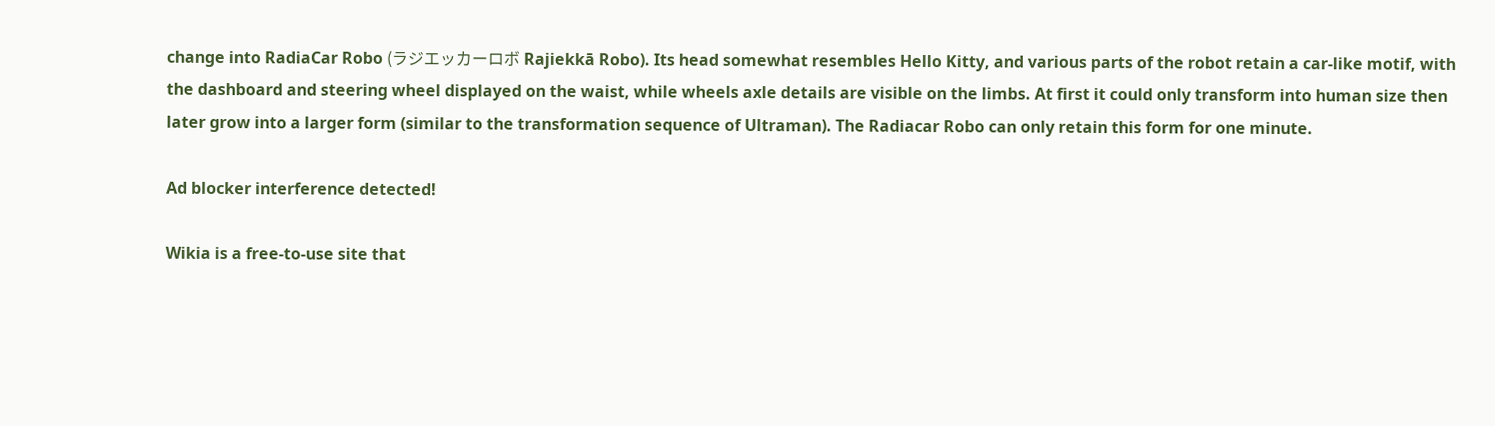change into RadiaCar Robo (ラジエッカーロボ Rajiekkā Robo). Its head somewhat resembles Hello Kitty, and various parts of the robot retain a car-like motif, with the dashboard and steering wheel displayed on the waist, while wheels axle details are visible on the limbs. At first it could only transform into human size then later grow into a larger form (similar to the transformation sequence of Ultraman). The Radiacar Robo can only retain this form for one minute.

Ad blocker interference detected!

Wikia is a free-to-use site that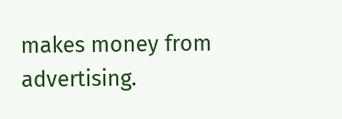makes money from advertising.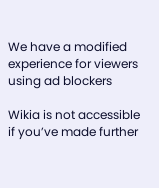We have a modified experience for viewers using ad blockers

Wikia is not accessible if you’ve made further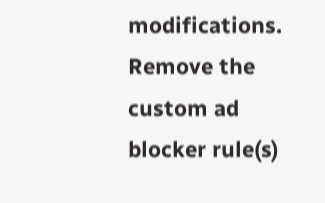modifications. Remove the custom ad blocker rule(s)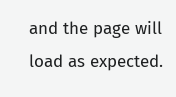and the page will load as expected.